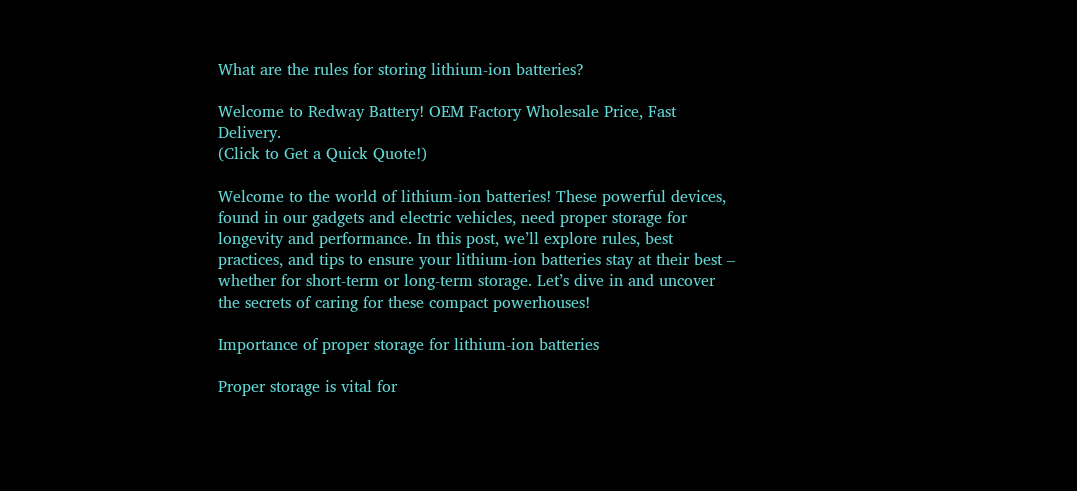What are the rules for storing lithium-ion batteries?

Welcome to Redway Battery! OEM Factory Wholesale Price, Fast Delivery.
(Click to Get a Quick Quote!)

Welcome to the world of lithium-ion batteries! These powerful devices, found in our gadgets and electric vehicles, need proper storage for longevity and performance. In this post, we’ll explore rules, best practices, and tips to ensure your lithium-ion batteries stay at their best – whether for short-term or long-term storage. Let’s dive in and uncover the secrets of caring for these compact powerhouses!

Importance of proper storage for lithium-ion batteries

Proper storage is vital for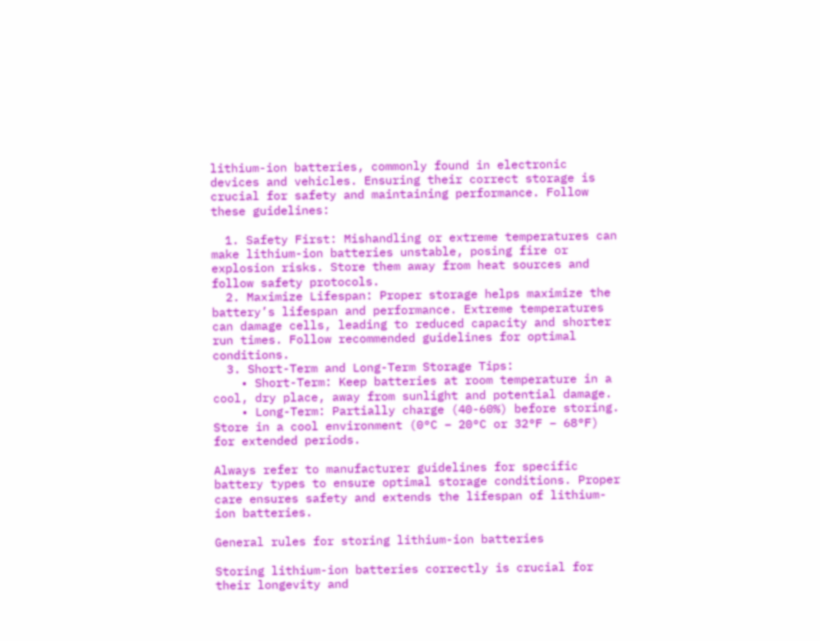lithium-ion batteries, commonly found in electronic devices and vehicles. Ensuring their correct storage is crucial for safety and maintaining performance. Follow these guidelines:

  1. Safety First: Mishandling or extreme temperatures can make lithium-ion batteries unstable, posing fire or explosion risks. Store them away from heat sources and follow safety protocols.
  2. Maximize Lifespan: Proper storage helps maximize the battery’s lifespan and performance. Extreme temperatures can damage cells, leading to reduced capacity and shorter run times. Follow recommended guidelines for optimal conditions.
  3. Short-Term and Long-Term Storage Tips:
    • Short-Term: Keep batteries at room temperature in a cool, dry place, away from sunlight and potential damage.
    • Long-Term: Partially charge (40-60%) before storing. Store in a cool environment (0°C – 20°C or 32°F – 68°F) for extended periods.

Always refer to manufacturer guidelines for specific battery types to ensure optimal storage conditions. Proper care ensures safety and extends the lifespan of lithium-ion batteries.

General rules for storing lithium-ion batteries

Storing lithium-ion batteries correctly is crucial for their longevity and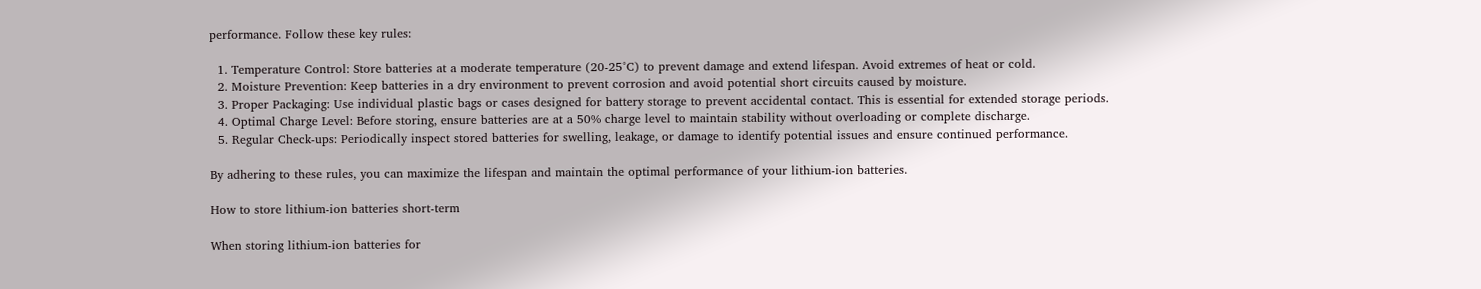performance. Follow these key rules:

  1. Temperature Control: Store batteries at a moderate temperature (20-25°C) to prevent damage and extend lifespan. Avoid extremes of heat or cold.
  2. Moisture Prevention: Keep batteries in a dry environment to prevent corrosion and avoid potential short circuits caused by moisture.
  3. Proper Packaging: Use individual plastic bags or cases designed for battery storage to prevent accidental contact. This is essential for extended storage periods.
  4. Optimal Charge Level: Before storing, ensure batteries are at a 50% charge level to maintain stability without overloading or complete discharge.
  5. Regular Check-ups: Periodically inspect stored batteries for swelling, leakage, or damage to identify potential issues and ensure continued performance.

By adhering to these rules, you can maximize the lifespan and maintain the optimal performance of your lithium-ion batteries.

How to store lithium-ion batteries short-term

When storing lithium-ion batteries for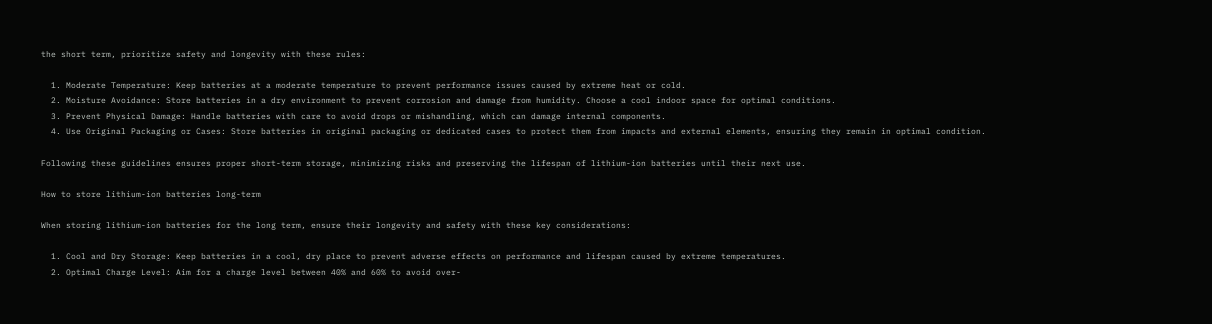the short term, prioritize safety and longevity with these rules:

  1. Moderate Temperature: Keep batteries at a moderate temperature to prevent performance issues caused by extreme heat or cold.
  2. Moisture Avoidance: Store batteries in a dry environment to prevent corrosion and damage from humidity. Choose a cool indoor space for optimal conditions.
  3. Prevent Physical Damage: Handle batteries with care to avoid drops or mishandling, which can damage internal components.
  4. Use Original Packaging or Cases: Store batteries in original packaging or dedicated cases to protect them from impacts and external elements, ensuring they remain in optimal condition.

Following these guidelines ensures proper short-term storage, minimizing risks and preserving the lifespan of lithium-ion batteries until their next use.

How to store lithium-ion batteries long-term

When storing lithium-ion batteries for the long term, ensure their longevity and safety with these key considerations:

  1. Cool and Dry Storage: Keep batteries in a cool, dry place to prevent adverse effects on performance and lifespan caused by extreme temperatures.
  2. Optimal Charge Level: Aim for a charge level between 40% and 60% to avoid over-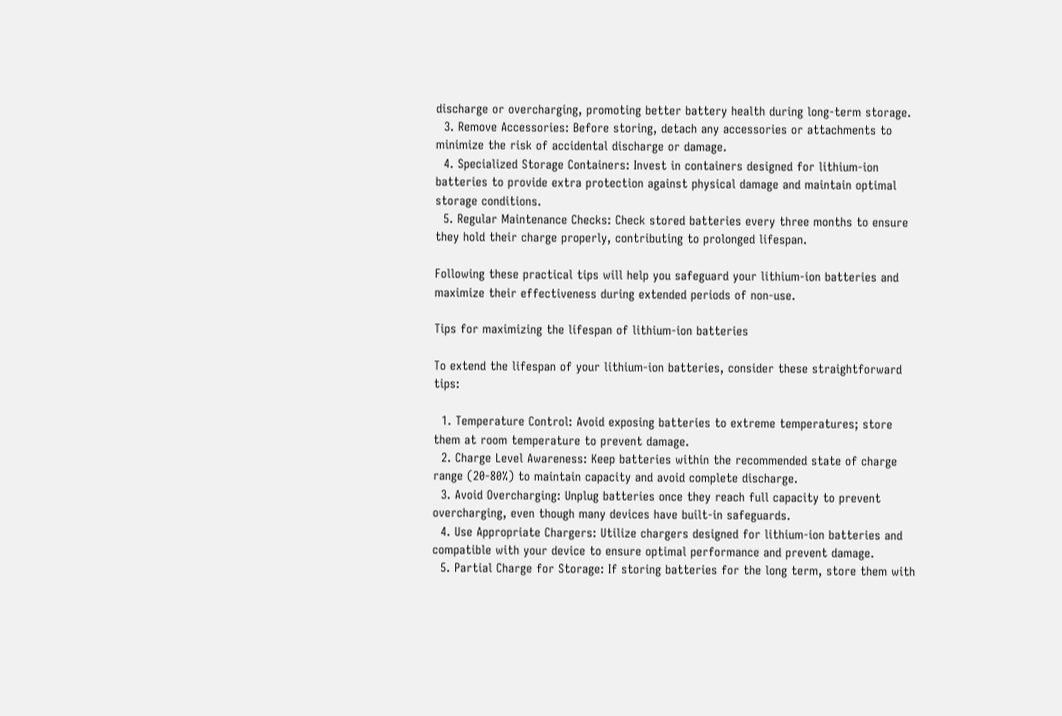discharge or overcharging, promoting better battery health during long-term storage.
  3. Remove Accessories: Before storing, detach any accessories or attachments to minimize the risk of accidental discharge or damage.
  4. Specialized Storage Containers: Invest in containers designed for lithium-ion batteries to provide extra protection against physical damage and maintain optimal storage conditions.
  5. Regular Maintenance Checks: Check stored batteries every three months to ensure they hold their charge properly, contributing to prolonged lifespan.

Following these practical tips will help you safeguard your lithium-ion batteries and maximize their effectiveness during extended periods of non-use.

Tips for maximizing the lifespan of lithium-ion batteries

To extend the lifespan of your lithium-ion batteries, consider these straightforward tips:

  1. Temperature Control: Avoid exposing batteries to extreme temperatures; store them at room temperature to prevent damage.
  2. Charge Level Awareness: Keep batteries within the recommended state of charge range (20-80%) to maintain capacity and avoid complete discharge.
  3. Avoid Overcharging: Unplug batteries once they reach full capacity to prevent overcharging, even though many devices have built-in safeguards.
  4. Use Appropriate Chargers: Utilize chargers designed for lithium-ion batteries and compatible with your device to ensure optimal performance and prevent damage.
  5. Partial Charge for Storage: If storing batteries for the long term, store them with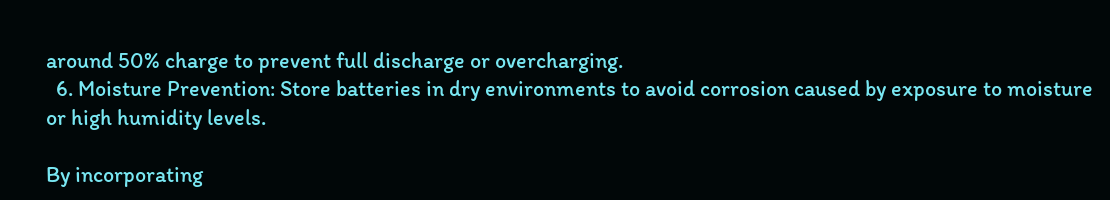around 50% charge to prevent full discharge or overcharging.
  6. Moisture Prevention: Store batteries in dry environments to avoid corrosion caused by exposure to moisture or high humidity levels.

By incorporating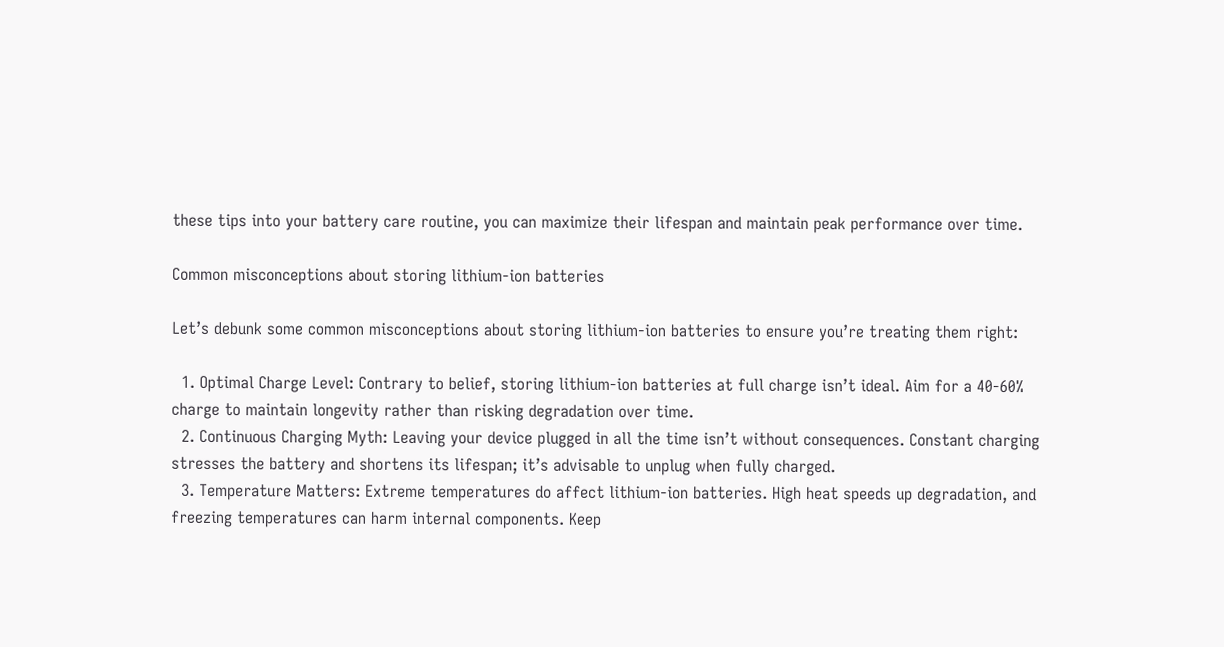these tips into your battery care routine, you can maximize their lifespan and maintain peak performance over time.

Common misconceptions about storing lithium-ion batteries

Let’s debunk some common misconceptions about storing lithium-ion batteries to ensure you’re treating them right:

  1. Optimal Charge Level: Contrary to belief, storing lithium-ion batteries at full charge isn’t ideal. Aim for a 40-60% charge to maintain longevity rather than risking degradation over time.
  2. Continuous Charging Myth: Leaving your device plugged in all the time isn’t without consequences. Constant charging stresses the battery and shortens its lifespan; it’s advisable to unplug when fully charged.
  3. Temperature Matters: Extreme temperatures do affect lithium-ion batteries. High heat speeds up degradation, and freezing temperatures can harm internal components. Keep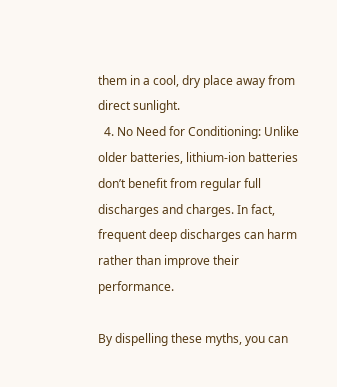them in a cool, dry place away from direct sunlight.
  4. No Need for Conditioning: Unlike older batteries, lithium-ion batteries don’t benefit from regular full discharges and charges. In fact, frequent deep discharges can harm rather than improve their performance.

By dispelling these myths, you can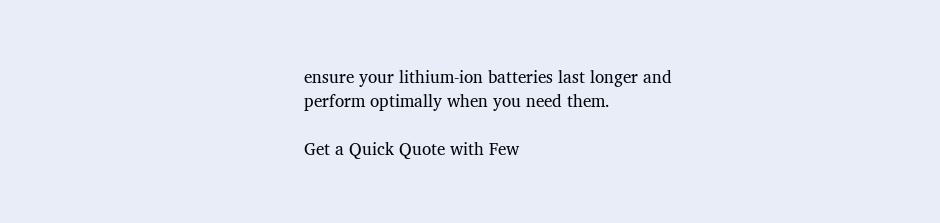ensure your lithium-ion batteries last longer and perform optimally when you need them.

Get a Quick Quote with Few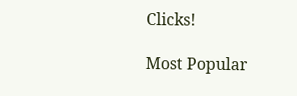Clicks!

Most Popular